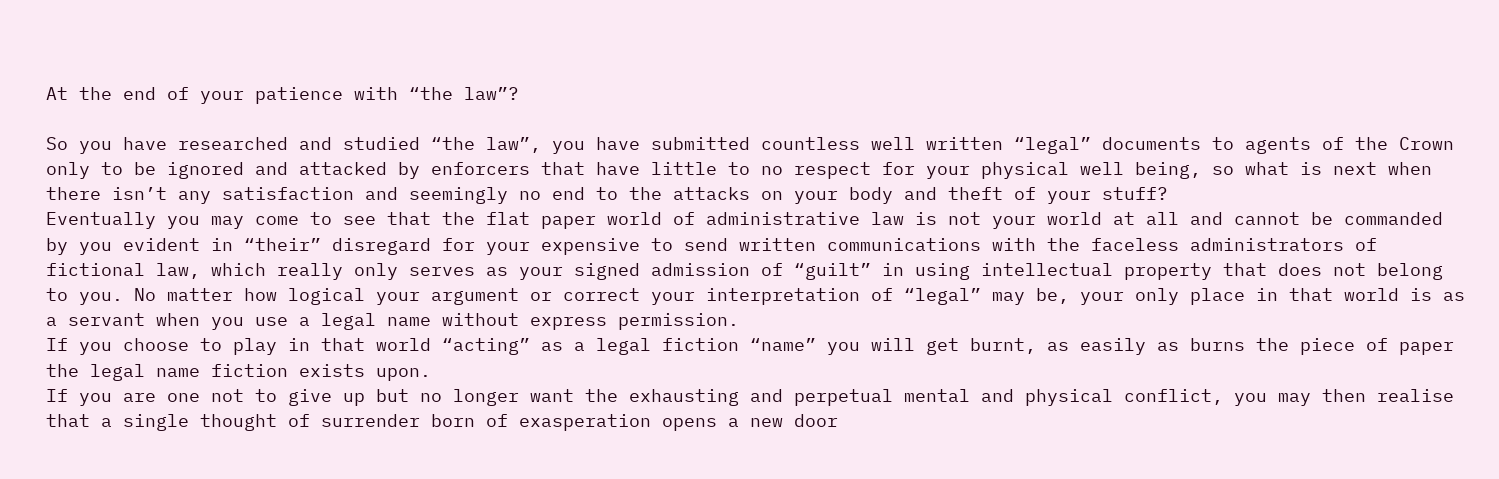At the end of your patience with “the law”?

So you have researched and studied “the law”, you have submitted countless well written “legal” documents to agents of the Crown only to be ignored and attacked by enforcers that have little to no respect for your physical well being, so what is next when there isn’t any satisfaction and seemingly no end to the attacks on your body and theft of your stuff?
Eventually you may come to see that the flat paper world of administrative law is not your world at all and cannot be commanded by you evident in “their” disregard for your expensive to send written communications with the faceless administrators of fictional law, which really only serves as your signed admission of “guilt” in using intellectual property that does not belong to you. No matter how logical your argument or correct your interpretation of “legal” may be, your only place in that world is as a servant when you use a legal name without express permission.
If you choose to play in that world “acting” as a legal fiction “name” you will get burnt, as easily as burns the piece of paper the legal name fiction exists upon.
If you are one not to give up but no longer want the exhausting and perpetual mental and physical conflict, you may then realise that a single thought of surrender born of exasperation opens a new door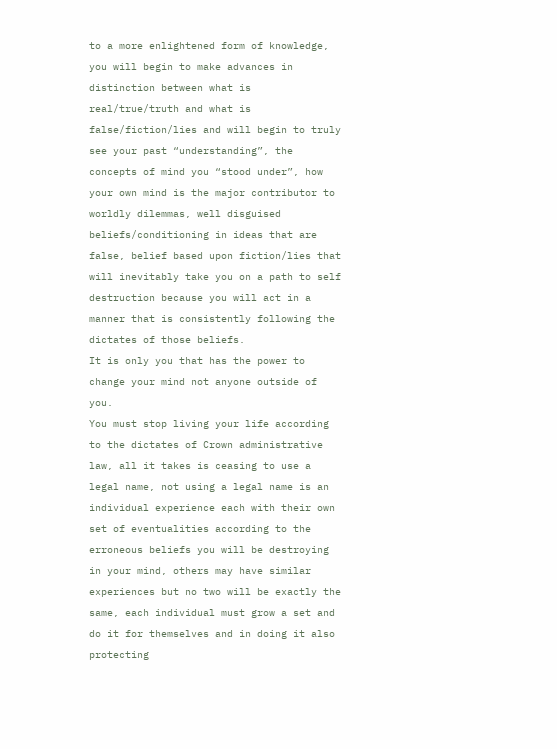to a more enlightened form of knowledge, you will begin to make advances in distinction between what is real/true/truth and what is false/fiction/lies and will begin to truly see your past “understanding”, the concepts of mind you “stood under”, how your own mind is the major contributor to worldly dilemmas, well disguised beliefs/conditioning in ideas that are false, belief based upon fiction/lies that will inevitably take you on a path to self destruction because you will act in a manner that is consistently following the dictates of those beliefs.
It is only you that has the power to change your mind not anyone outside of you.
You must stop living your life according to the dictates of Crown administrative law, all it takes is ceasing to use a legal name, not using a legal name is an individual experience each with their own set of eventualities according to the erroneous beliefs you will be destroying in your mind, others may have similar experiences but no two will be exactly the same, each individual must grow a set and do it for themselves and in doing it also protecting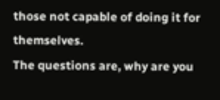those not capable of doing it for themselves.
The questions are, why are you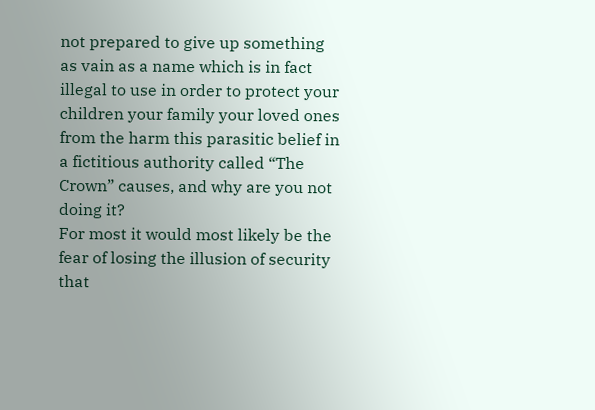not prepared to give up something as vain as a name which is in fact illegal to use in order to protect your children your family your loved ones from the harm this parasitic belief in a fictitious authority called “The Crown” causes, and why are you not doing it?
For most it would most likely be the fear of losing the illusion of security that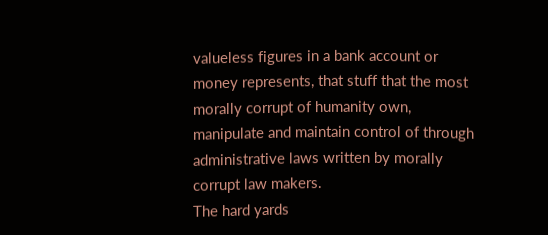valueless figures in a bank account or money represents, that stuff that the most morally corrupt of humanity own, manipulate and maintain control of through administrative laws written by morally corrupt law makers.
The hard yards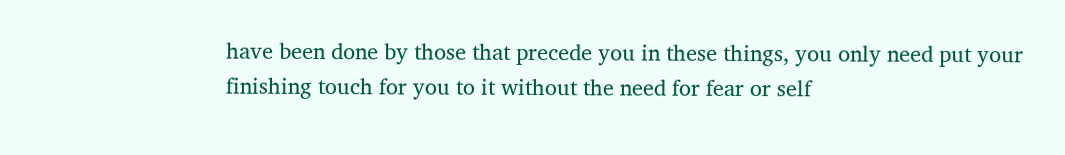have been done by those that precede you in these things, you only need put your finishing touch for you to it without the need for fear or self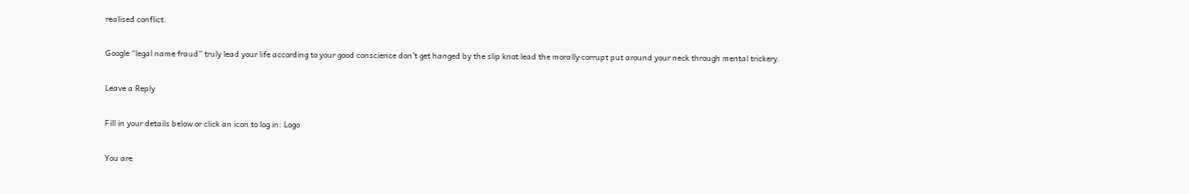realised conflict.

Google “legal name fraud” truly lead your life according to your good conscience don’t get hanged by the slip knot lead the morally corrupt put around your neck through mental trickery.

Leave a Reply

Fill in your details below or click an icon to log in: Logo

You are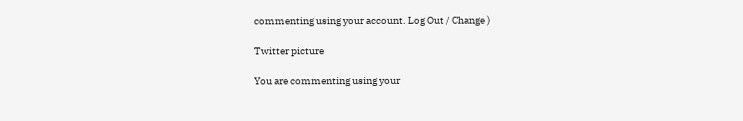commenting using your account. Log Out / Change )

Twitter picture

You are commenting using your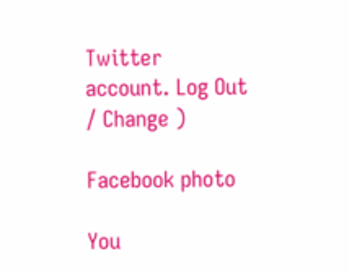Twitter account. Log Out / Change )

Facebook photo

You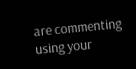are commenting using your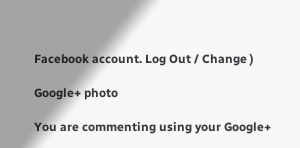Facebook account. Log Out / Change )

Google+ photo

You are commenting using your Google+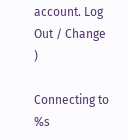account. Log Out / Change )

Connecting to %s